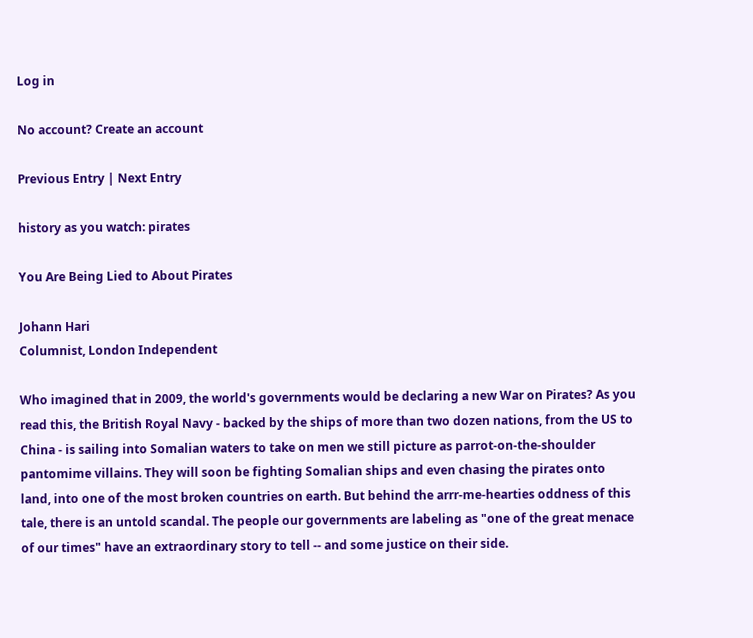Log in

No account? Create an account

Previous Entry | Next Entry

history as you watch: pirates

You Are Being Lied to About Pirates

Johann Hari
Columnist, London Independent

Who imagined that in 2009, the world's governments would be declaring a new War on Pirates? As you read this, the British Royal Navy - backed by the ships of more than two dozen nations, from the US to China - is sailing into Somalian waters to take on men we still picture as parrot-on-the-shoulder pantomime villains. They will soon be fighting Somalian ships and even chasing the pirates onto land, into one of the most broken countries on earth. But behind the arrr-me-hearties oddness of this tale, there is an untold scandal. The people our governments are labeling as "one of the great menace of our times" have an extraordinary story to tell -- and some justice on their side.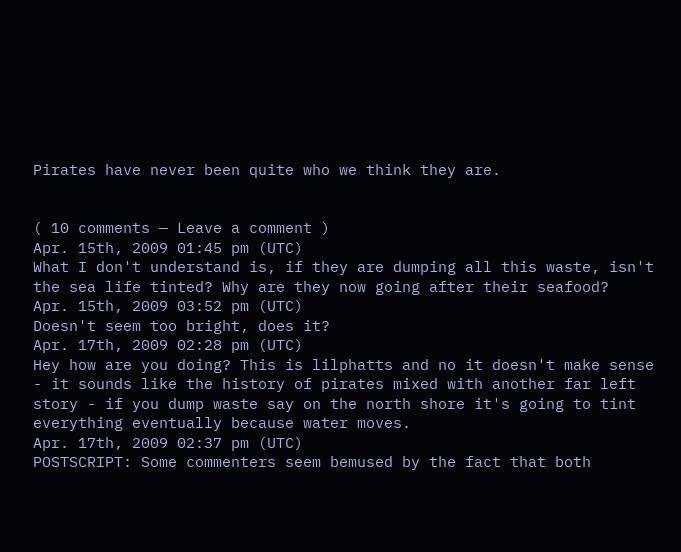Pirates have never been quite who we think they are.


( 10 comments — Leave a comment )
Apr. 15th, 2009 01:45 pm (UTC)
What I don't understand is, if they are dumping all this waste, isn't the sea life tinted? Why are they now going after their seafood?
Apr. 15th, 2009 03:52 pm (UTC)
Doesn't seem too bright, does it?
Apr. 17th, 2009 02:28 pm (UTC)
Hey how are you doing? This is lilphatts and no it doesn't make sense - it sounds like the history of pirates mixed with another far left story - if you dump waste say on the north shore it's going to tint everything eventually because water moves.
Apr. 17th, 2009 02:37 pm (UTC)
POSTSCRIPT: Some commenters seem bemused by the fact that both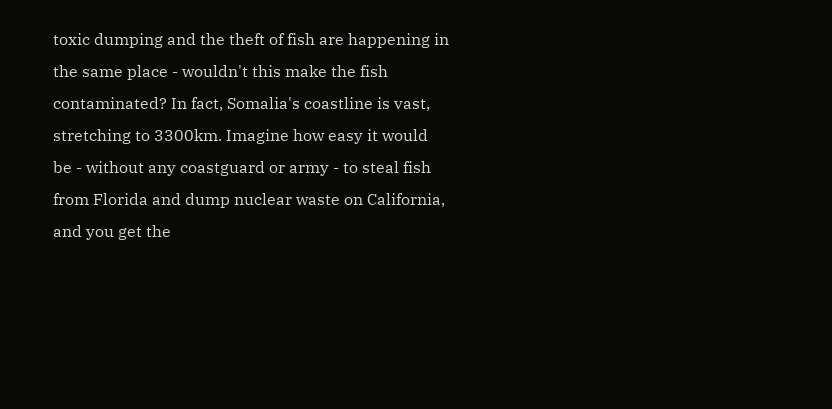toxic dumping and the theft of fish are happening in the same place - wouldn't this make the fish contaminated? In fact, Somalia's coastline is vast, stretching to 3300km. Imagine how easy it would be - without any coastguard or army - to steal fish from Florida and dump nuclear waste on California, and you get the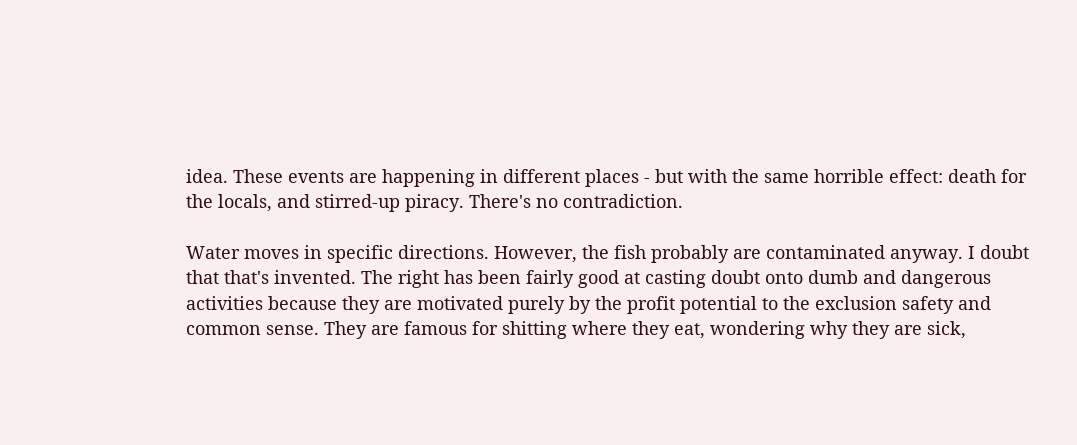idea. These events are happening in different places - but with the same horrible effect: death for the locals, and stirred-up piracy. There's no contradiction.

Water moves in specific directions. However, the fish probably are contaminated anyway. I doubt that that's invented. The right has been fairly good at casting doubt onto dumb and dangerous activities because they are motivated purely by the profit potential to the exclusion safety and common sense. They are famous for shitting where they eat, wondering why they are sick,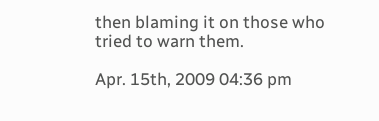then blaming it on those who tried to warn them.

Apr. 15th, 2009 04:36 pm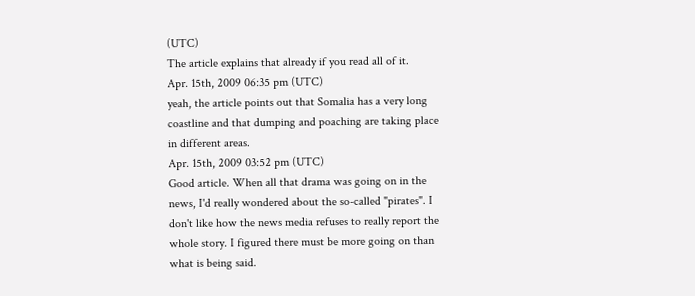(UTC)
The article explains that already if you read all of it.
Apr. 15th, 2009 06:35 pm (UTC)
yeah, the article points out that Somalia has a very long coastline and that dumping and poaching are taking place in different areas.
Apr. 15th, 2009 03:52 pm (UTC)
Good article. When all that drama was going on in the news, I'd really wondered about the so-called "pirates". I don't like how the news media refuses to really report the whole story. I figured there must be more going on than what is being said.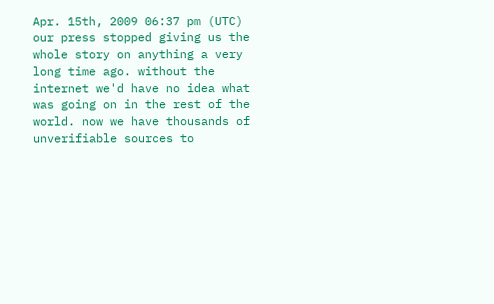Apr. 15th, 2009 06:37 pm (UTC)
our press stopped giving us the whole story on anything a very long time ago. without the internet we'd have no idea what was going on in the rest of the world. now we have thousands of unverifiable sources to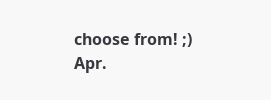choose from! ;)
Apr.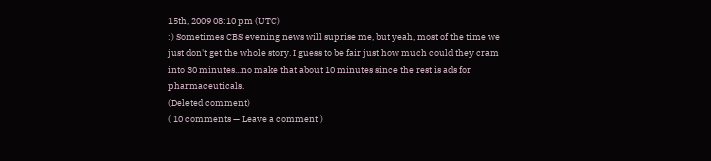15th, 2009 08:10 pm (UTC)
:) Sometimes CBS evening news will suprise me, but yeah, most of the time we just don't get the whole story. I guess to be fair just how much could they cram into 30 minutes...no make that about 10 minutes since the rest is ads for pharmaceuticals.
(Deleted comment)
( 10 comments — Leave a comment )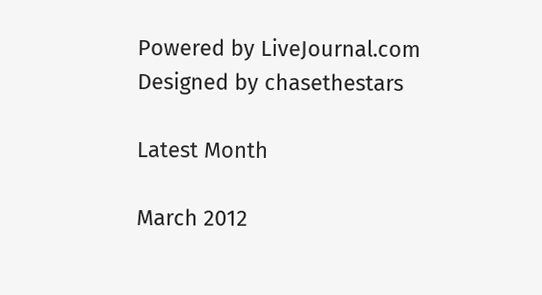Powered by LiveJournal.com
Designed by chasethestars

Latest Month

March 2012